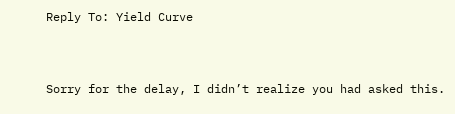Reply To: Yield Curve


Sorry for the delay, I didn’t realize you had asked this.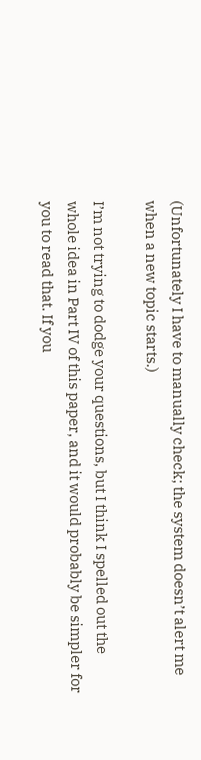(Unfortunately I have to manually check; the system doesn’t alert me when a new topic starts.)

I’m not trying to dodge your questions, but I think I spelled out the whole idea in Part IV of this paper, and it would probably be simpler for you to read that. If you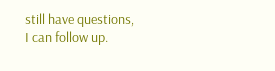still have questions, I can follow up.